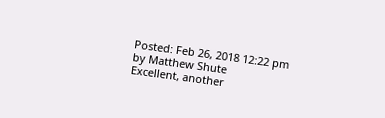Posted: Feb 26, 2018 12:22 pm
by Matthew Shute
Excellent, another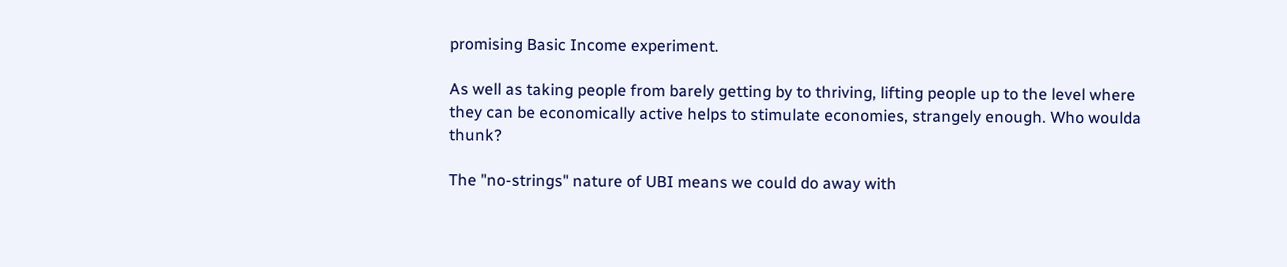promising Basic Income experiment.

As well as taking people from barely getting by to thriving, lifting people up to the level where they can be economically active helps to stimulate economies, strangely enough. Who woulda thunk?

The "no-strings" nature of UBI means we could do away with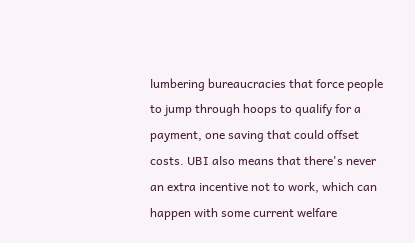lumbering bureaucracies that force people to jump through hoops to qualify for a payment, one saving that could offset costs. UBI also means that there's never an extra incentive not to work, which can happen with some current welfare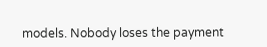models. Nobody loses the payment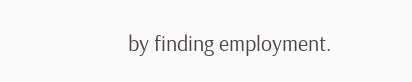by finding employment.